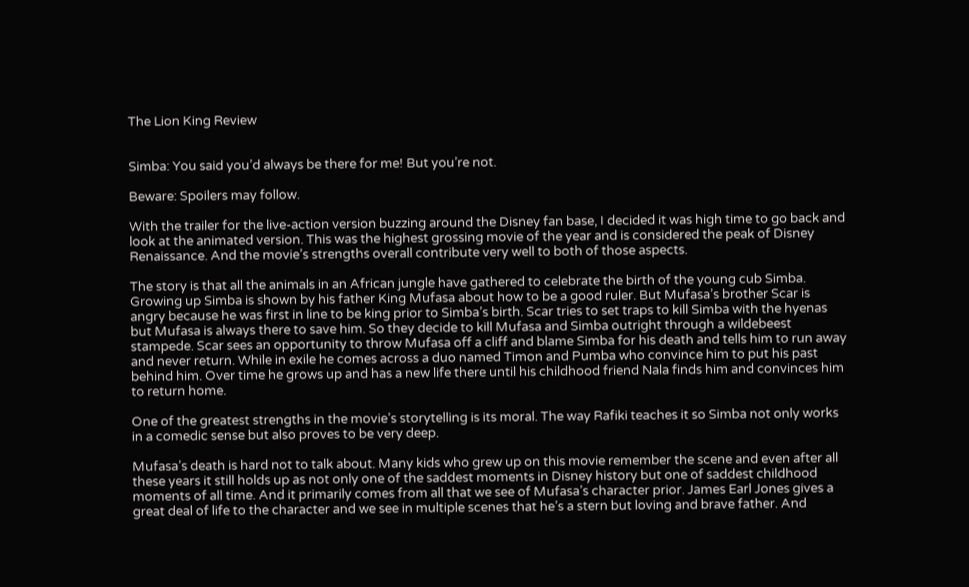The Lion King Review


Simba: You said you’d always be there for me! But you’re not.

Beware: Spoilers may follow.

With the trailer for the live-action version buzzing around the Disney fan base, I decided it was high time to go back and look at the animated version. This was the highest grossing movie of the year and is considered the peak of Disney Renaissance. And the movie’s strengths overall contribute very well to both of those aspects.

The story is that all the animals in an African jungle have gathered to celebrate the birth of the young cub Simba. Growing up Simba is shown by his father King Mufasa about how to be a good ruler. But Mufasa’s brother Scar is angry because he was first in line to be king prior to Simba’s birth. Scar tries to set traps to kill Simba with the hyenas but Mufasa is always there to save him. So they decide to kill Mufasa and Simba outright through a wildebeest stampede. Scar sees an opportunity to throw Mufasa off a cliff and blame Simba for his death and tells him to run away and never return. While in exile he comes across a duo named Timon and Pumba who convince him to put his past behind him. Over time he grows up and has a new life there until his childhood friend Nala finds him and convinces him to return home.

One of the greatest strengths in the movie’s storytelling is its moral. The way Rafiki teaches it so Simba not only works in a comedic sense but also proves to be very deep.

Mufasa’s death is hard not to talk about. Many kids who grew up on this movie remember the scene and even after all these years it still holds up as not only one of the saddest moments in Disney history but one of saddest childhood moments of all time. And it primarily comes from all that we see of Mufasa’s character prior. James Earl Jones gives a great deal of life to the character and we see in multiple scenes that he’s a stern but loving and brave father. And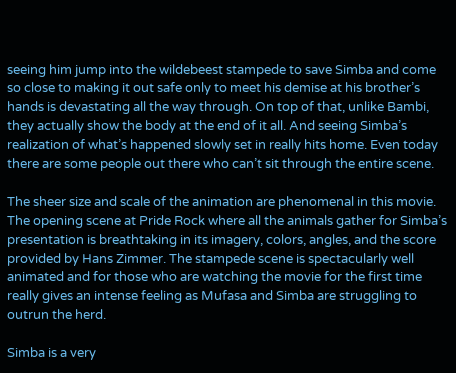seeing him jump into the wildebeest stampede to save Simba and come so close to making it out safe only to meet his demise at his brother’s hands is devastating all the way through. On top of that, unlike Bambi, they actually show the body at the end of it all. And seeing Simba’s realization of what’s happened slowly set in really hits home. Even today there are some people out there who can’t sit through the entire scene.

The sheer size and scale of the animation are phenomenal in this movie. The opening scene at Pride Rock where all the animals gather for Simba’s presentation is breathtaking in its imagery, colors, angles, and the score provided by Hans Zimmer. The stampede scene is spectacularly well animated and for those who are watching the movie for the first time really gives an intense feeling as Mufasa and Simba are struggling to outrun the herd.

Simba is a very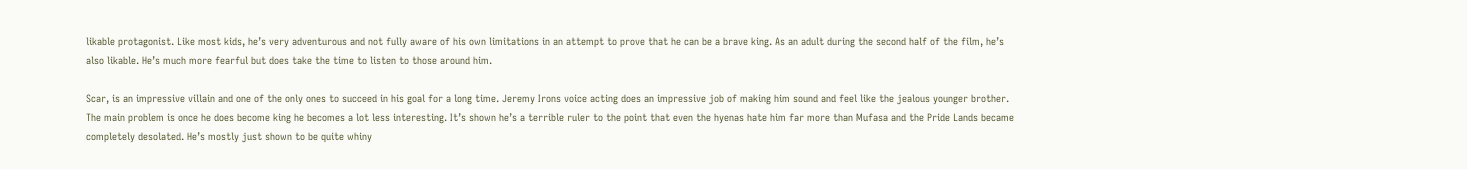likable protagonist. Like most kids, he’s very adventurous and not fully aware of his own limitations in an attempt to prove that he can be a brave king. As an adult during the second half of the film, he’s also likable. He’s much more fearful but does take the time to listen to those around him.

Scar, is an impressive villain and one of the only ones to succeed in his goal for a long time. Jeremy Irons voice acting does an impressive job of making him sound and feel like the jealous younger brother. The main problem is once he does become king he becomes a lot less interesting. It’s shown he’s a terrible ruler to the point that even the hyenas hate him far more than Mufasa and the Pride Lands became completely desolated. He’s mostly just shown to be quite whiny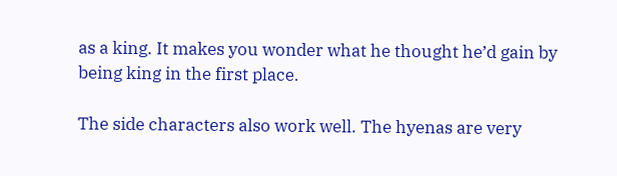as a king. It makes you wonder what he thought he’d gain by being king in the first place.

The side characters also work well. The hyenas are very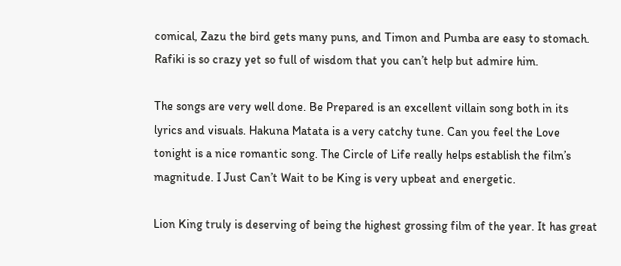comical, Zazu the bird gets many puns, and Timon and Pumba are easy to stomach. Rafiki is so crazy yet so full of wisdom that you can’t help but admire him.

The songs are very well done. Be Prepared is an excellent villain song both in its lyrics and visuals. Hakuna Matata is a very catchy tune. Can you feel the Love tonight is a nice romantic song. The Circle of Life really helps establish the film’s magnitude. I Just Can’t Wait to be King is very upbeat and energetic.

Lion King truly is deserving of being the highest grossing film of the year. It has great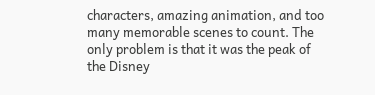characters, amazing animation, and too many memorable scenes to count. The only problem is that it was the peak of the Disney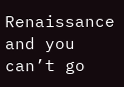Renaissance and you can’t go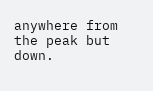anywhere from the peak but down.